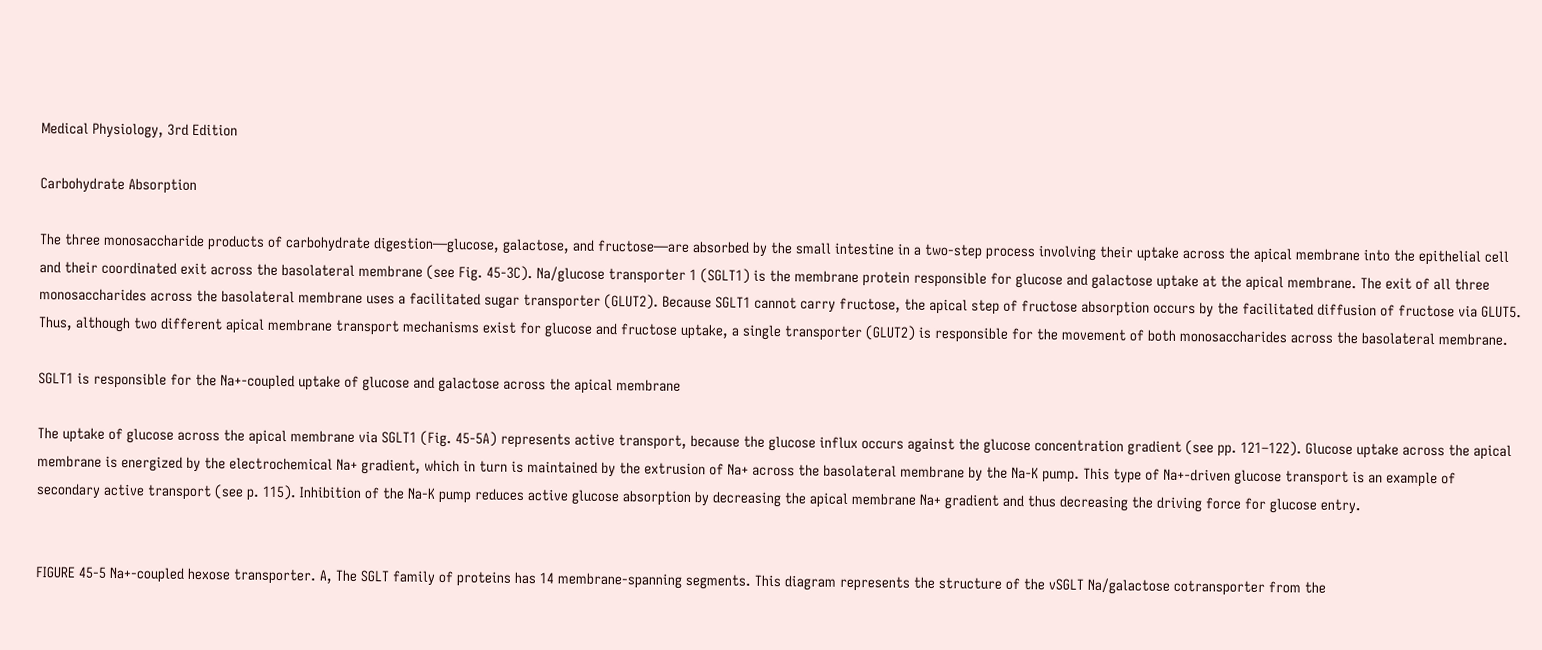Medical Physiology, 3rd Edition

Carbohydrate Absorption

The three monosaccharide products of carbohydrate digestion—glucose, galactose, and fructose—are absorbed by the small intestine in a two-step process involving their uptake across the apical membrane into the epithelial cell and their coordinated exit across the basolateral membrane (see Fig. 45-3C). Na/glucose transporter 1 (SGLT1) is the membrane protein responsible for glucose and galactose uptake at the apical membrane. The exit of all three monosaccharides across the basolateral membrane uses a facilitated sugar transporter (GLUT2). Because SGLT1 cannot carry fructose, the apical step of fructose absorption occurs by the facilitated diffusion of fructose via GLUT5. Thus, although two different apical membrane transport mechanisms exist for glucose and fructose uptake, a single transporter (GLUT2) is responsible for the movement of both monosaccharides across the basolateral membrane.

SGLT1 is responsible for the Na+-coupled uptake of glucose and galactose across the apical membrane

The uptake of glucose across the apical membrane via SGLT1 (Fig. 45-5A) represents active transport, because the glucose influx occurs against the glucose concentration gradient (see pp. 121–122). Glucose uptake across the apical membrane is energized by the electrochemical Na+ gradient, which in turn is maintained by the extrusion of Na+ across the basolateral membrane by the Na-K pump. This type of Na+-driven glucose transport is an example of secondary active transport (see p. 115). Inhibition of the Na-K pump reduces active glucose absorption by decreasing the apical membrane Na+ gradient and thus decreasing the driving force for glucose entry.


FIGURE 45-5 Na+-coupled hexose transporter. A, The SGLT family of proteins has 14 membrane-spanning segments. This diagram represents the structure of the vSGLT Na/galactose cotransporter from the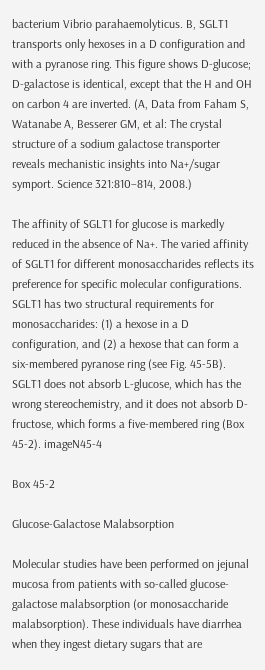bacterium Vibrio parahaemolyticus. B, SGLT1 transports only hexoses in a D configuration and with a pyranose ring. This figure shows D-glucose; D-galactose is identical, except that the H and OH on carbon 4 are inverted. (A, Data from Faham S, Watanabe A, Besserer GM, et al: The crystal structure of a sodium galactose transporter reveals mechanistic insights into Na+/sugar symport. Science 321:810–814, 2008.)

The affinity of SGLT1 for glucose is markedly reduced in the absence of Na+. The varied affinity of SGLT1 for different monosaccharides reflects its preference for specific molecular configurations. SGLT1 has two structural requirements for monosaccharides: (1) a hexose in a D configuration, and (2) a hexose that can form a six-membered pyranose ring (see Fig. 45-5B). SGLT1 does not absorb L-glucose, which has the wrong stereochemistry, and it does not absorb D-fructose, which forms a five-membered ring (Box 45-2). imageN45-4

Box 45-2

Glucose-Galactose Malabsorption

Molecular studies have been performed on jejunal mucosa from patients with so-called glucose-galactose malabsorption (or monosaccharide malabsorption). These individuals have diarrhea when they ingest dietary sugars that are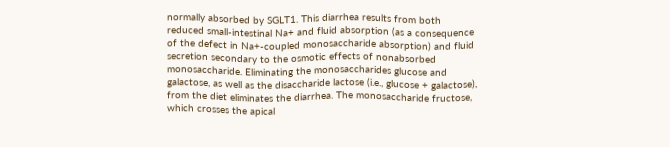normally absorbed by SGLT1. This diarrhea results from both reduced small-intestinal Na+ and fluid absorption (as a consequence of the defect in Na+-coupled monosaccharide absorption) and fluid secretion secondary to the osmotic effects of nonabsorbed monosaccharide. Eliminating the monosaccharides glucose and galactose, as well as the disaccharide lactose (i.e., glucose + galactose), from the diet eliminates the diarrhea. The monosaccharide fructose, which crosses the apical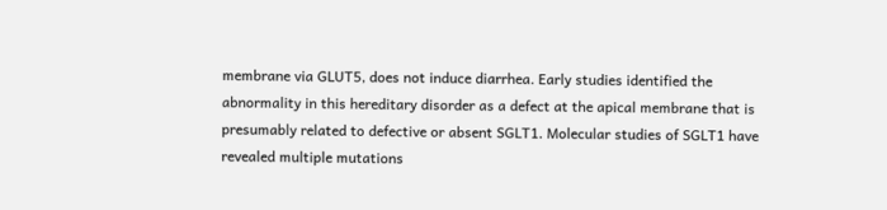membrane via GLUT5, does not induce diarrhea. Early studies identified the abnormality in this hereditary disorder as a defect at the apical membrane that is presumably related to defective or absent SGLT1. Molecular studies of SGLT1 have revealed multiple mutations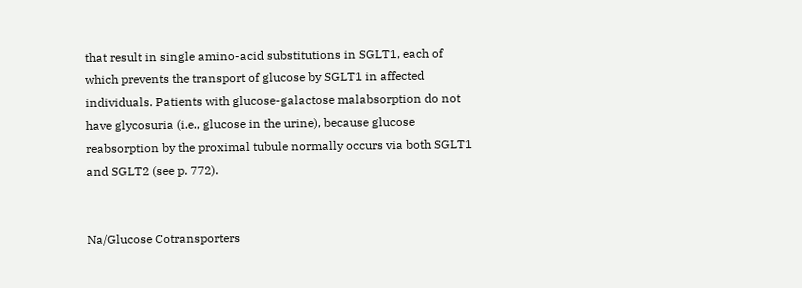that result in single amino-acid substitutions in SGLT1, each of which prevents the transport of glucose by SGLT1 in affected individuals. Patients with glucose-galactose malabsorption do not have glycosuria (i.e., glucose in the urine), because glucose reabsorption by the proximal tubule normally occurs via both SGLT1 and SGLT2 (see p. 772).


Na/Glucose Cotransporters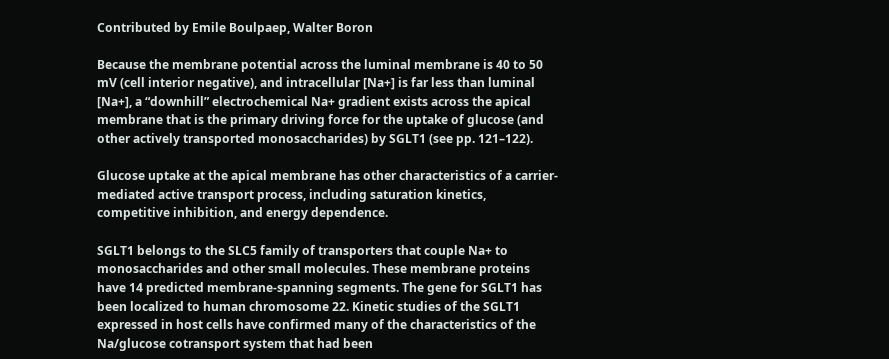Contributed by Emile Boulpaep, Walter Boron

Because the membrane potential across the luminal membrane is 40 to 50 mV (cell interior negative), and intracellular [Na+] is far less than luminal [Na+], a “downhill” electrochemical Na+ gradient exists across the apical membrane that is the primary driving force for the uptake of glucose (and other actively transported monosaccharides) by SGLT1 (see pp. 121–122).

Glucose uptake at the apical membrane has other characteristics of a carrier-mediated active transport process, including saturation kinetics, competitive inhibition, and energy dependence.

SGLT1 belongs to the SLC5 family of transporters that couple Na+ to monosaccharides and other small molecules. These membrane proteins have 14 predicted membrane-spanning segments. The gene for SGLT1 has been localized to human chromosome 22. Kinetic studies of the SGLT1 expressed in host cells have confirmed many of the characteristics of the Na/glucose cotransport system that had been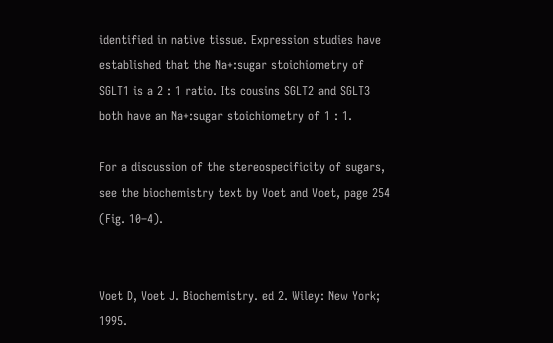identified in native tissue. Expression studies have established that the Na+:sugar stoichiometry of SGLT1 is a 2 : 1 ratio. Its cousins SGLT2 and SGLT3 both have an Na+:sugar stoichiometry of 1 : 1.

For a discussion of the stereospecificity of sugars, see the biochemistry text by Voet and Voet, page 254 (Fig. 10–4).


Voet D, Voet J. Biochemistry. ed 2. Wiley: New York; 1995.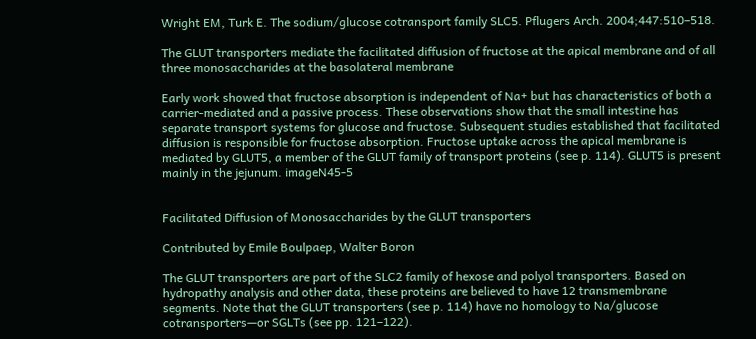Wright EM, Turk E. The sodium/glucose cotransport family SLC5. Pflugers Arch. 2004;447:510–518.

The GLUT transporters mediate the facilitated diffusion of fructose at the apical membrane and of all three monosaccharides at the basolateral membrane

Early work showed that fructose absorption is independent of Na+ but has characteristics of both a carrier-mediated and a passive process. These observations show that the small intestine has separate transport systems for glucose and fructose. Subsequent studies established that facilitated diffusion is responsible for fructose absorption. Fructose uptake across the apical membrane is mediated by GLUT5, a member of the GLUT family of transport proteins (see p. 114). GLUT5 is present mainly in the jejunum. imageN45-5


Facilitated Diffusion of Monosaccharides by the GLUT transporters

Contributed by Emile Boulpaep, Walter Boron

The GLUT transporters are part of the SLC2 family of hexose and polyol transporters. Based on hydropathy analysis and other data, these proteins are believed to have 12 transmembrane segments. Note that the GLUT transporters (see p. 114) have no homology to Na/glucose cotransporters—or SGLTs (see pp. 121–122).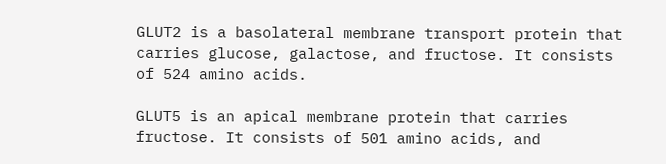GLUT2 is a basolateral membrane transport protein that carries glucose, galactose, and fructose. It consists of 524 amino acids.

GLUT5 is an apical membrane protein that carries fructose. It consists of 501 amino acids, and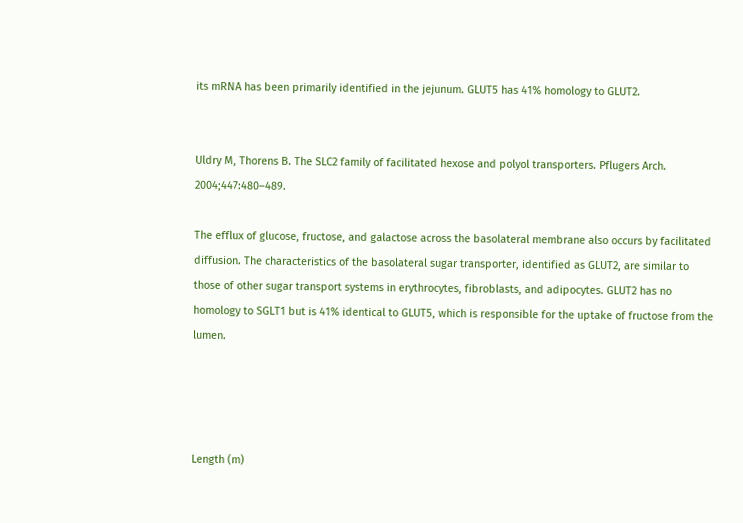its mRNA has been primarily identified in the jejunum. GLUT5 has 41% homology to GLUT2.


Uldry M, Thorens B. The SLC2 family of facilitated hexose and polyol transporters. Pflugers Arch. 2004;447:480–489.

The efflux of glucose, fructose, and galactose across the basolateral membrane also occurs by facilitated diffusion. The characteristics of the basolateral sugar transporter, identified as GLUT2, are similar to those of other sugar transport systems in erythrocytes, fibroblasts, and adipocytes. GLUT2 has no homology to SGLT1 but is 41% identical to GLUT5, which is responsible for the uptake of fructose from the lumen.




Length (m)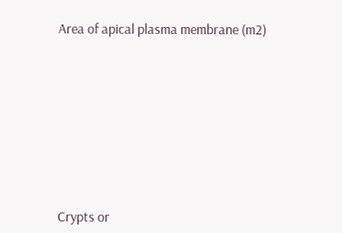Area of apical plasma membrane (m2)









Crypts or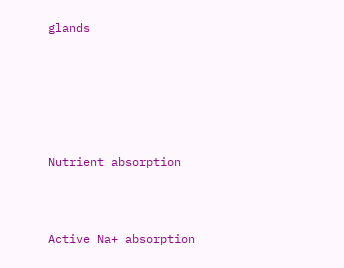glands






Nutrient absorption



Active Na+ absorption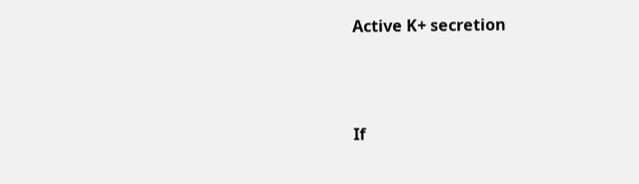Active K+ secretion



If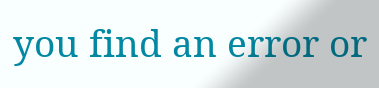you find an error or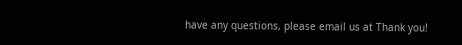have any questions, please email us at Thank you!